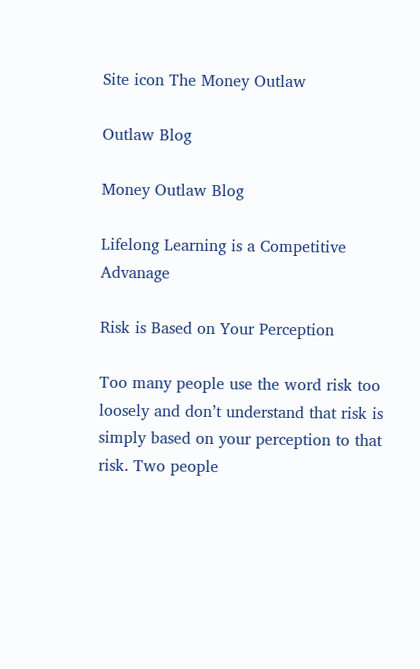Site icon The Money Outlaw

Outlaw Blog

Money Outlaw Blog

Lifelong Learning is a Competitive Advanage

Risk is Based on Your Perception

Too many people use the word risk too loosely and don’t understand that risk is simply based on your perception to that risk. Two people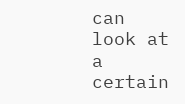can look at a certain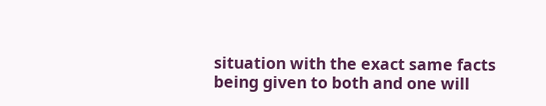situation with the exact same facts being given to both and one will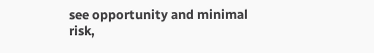see opportunity and minimal risk,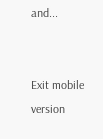and...


Exit mobile version